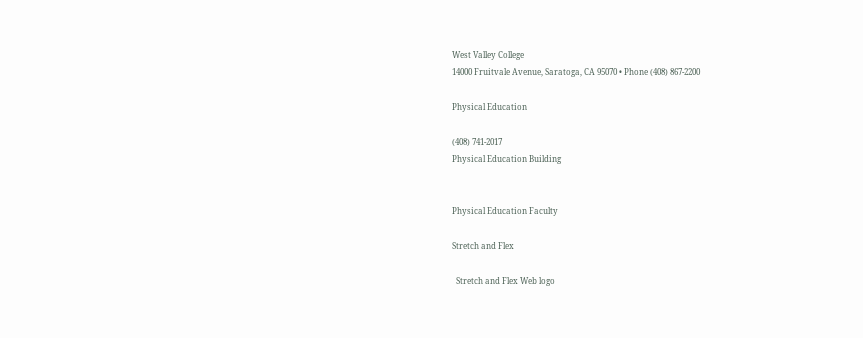West Valley College
14000 Fruitvale Avenue, Saratoga, CA 95070 • Phone (408) 867-2200

Physical Education

(408) 741-2017
Physical Education Building


Physical Education Faculty

Stretch and Flex

  Stretch and Flex Web logo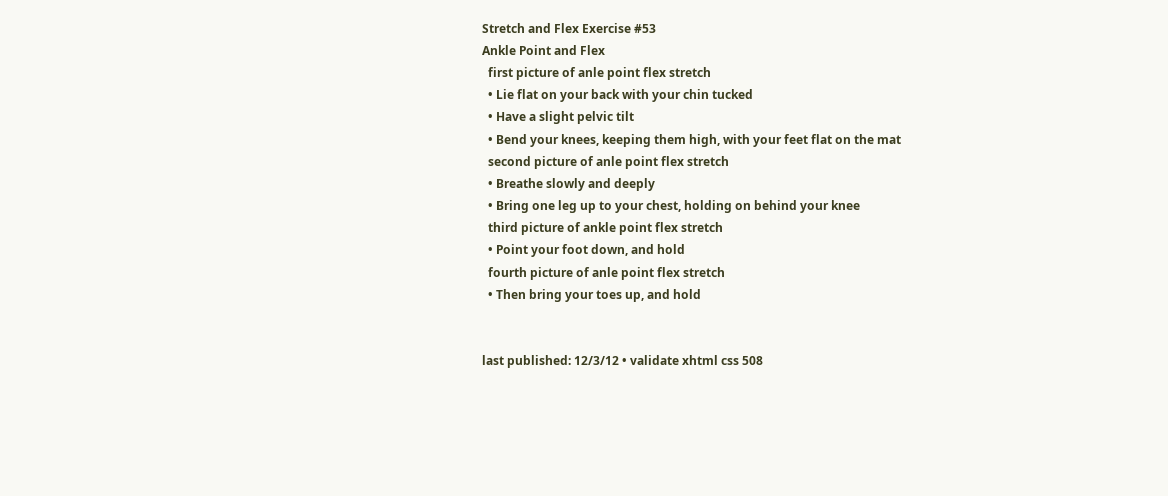Stretch and Flex Exercise #53
Ankle Point and Flex
  first picture of anle point flex stretch
  • Lie flat on your back with your chin tucked
  • Have a slight pelvic tilt
  • Bend your knees, keeping them high, with your feet flat on the mat
  second picture of anle point flex stretch
  • Breathe slowly and deeply
  • Bring one leg up to your chest, holding on behind your knee
  third picture of ankle point flex stretch
  • Point your foot down, and hold
  fourth picture of anle point flex stretch
  • Then bring your toes up, and hold


last published: 12/3/12 • validate xhtml css 508